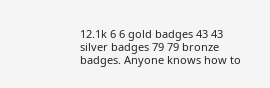12.1k 6 6 gold badges 43 43 silver badges 79 79 bronze badges. Anyone knows how to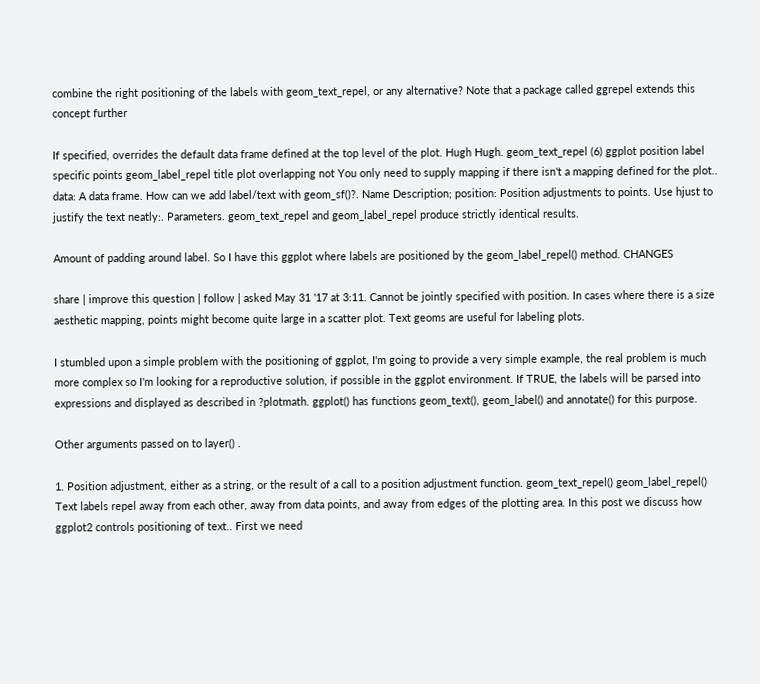combine the right positioning of the labels with geom_text_repel, or any alternative? Note that a package called ggrepel extends this concept further

If specified, overrides the default data frame defined at the top level of the plot. Hugh Hugh. geom_text_repel (6) ggplot position label specific points geom_label_repel title plot overlapping not You only need to supply mapping if there isn't a mapping defined for the plot.. data: A data frame. How can we add label/text with geom_sf()?. Name Description; position: Position adjustments to points. Use hjust to justify the text neatly:. Parameters. geom_text_repel and geom_label_repel produce strictly identical results.

Amount of padding around label. So I have this ggplot where labels are positioned by the geom_label_repel() method. CHANGES

share | improve this question | follow | asked May 31 '17 at 3:11. Cannot be jointly specified with position. In cases where there is a size aesthetic mapping, points might become quite large in a scatter plot. Text geoms are useful for labeling plots.

I stumbled upon a simple problem with the positioning of ggplot, I'm going to provide a very simple example, the real problem is much more complex so I'm looking for a reproductive solution, if possible in the ggplot environment. If TRUE, the labels will be parsed into expressions and displayed as described in ?plotmath. ggplot() has functions geom_text(), geom_label() and annotate() for this purpose.

Other arguments passed on to layer() .

1. Position adjustment, either as a string, or the result of a call to a position adjustment function. geom_text_repel() geom_label_repel() Text labels repel away from each other, away from data points, and away from edges of the plotting area. In this post we discuss how ggplot2 controls positioning of text.. First we need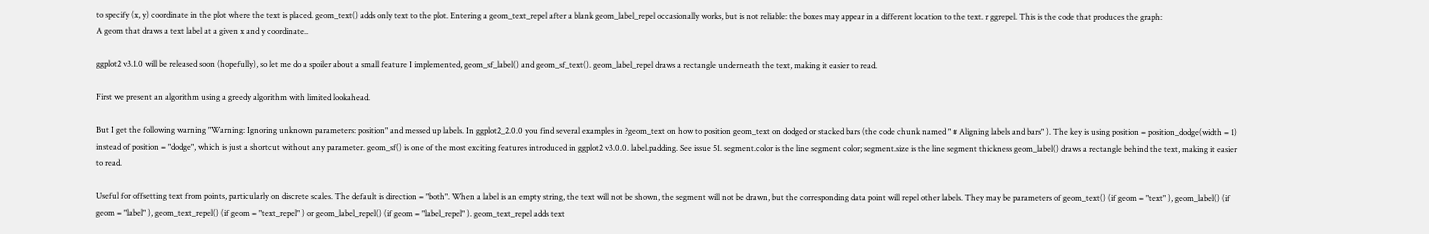to specify (x, y) coordinate in the plot where the text is placed. geom_text() adds only text to the plot. Entering a geom_text_repel after a blank geom_label_repel occasionally works, but is not reliable: the boxes may appear in a different location to the text. r ggrepel. This is the code that produces the graph:
A geom that draws a text label at a given x and y coordinate..

ggplot2 v3.1.0 will be released soon (hopefully), so let me do a spoiler about a small feature I implemented, geom_sf_label() and geom_sf_text(). geom_label_repel draws a rectangle underneath the text, making it easier to read.

First we present an algorithm using a greedy algorithm with limited lookahead.

But I get the following warning "Warning: Ignoring unknown parameters: position" and messed up labels. In ggplot2_2.0.0 you find several examples in ?geom_text on how to position geom_text on dodged or stacked bars (the code chunk named " # Aligning labels and bars" ). The key is using position = position_dodge(width = 1) instead of position = "dodge", which is just a shortcut without any parameter. geom_sf() is one of the most exciting features introduced in ggplot2 v3.0.0. label.padding. See issue 51. segment.color is the line segment color; segment.size is the line segment thickness geom_label() draws a rectangle behind the text, making it easier to read.

Useful for offsetting text from points, particularly on discrete scales. The default is direction = "both". When a label is an empty string, the text will not be shown, the segment will not be drawn, but the corresponding data point will repel other labels. They may be parameters of geom_text() (if geom = "text" ), geom_label() (if geom = "label" ), geom_text_repel() (if geom = "text_repel" ) or geom_label_repel() (if geom = "label_repel" ). geom_text_repel adds text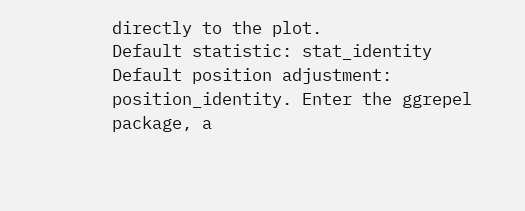directly to the plot.
Default statistic: stat_identity Default position adjustment: position_identity. Enter the ggrepel package, a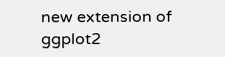new extension of ggplot2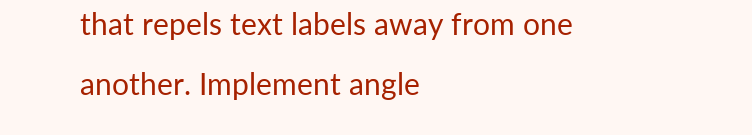that repels text labels away from one another. Implement angle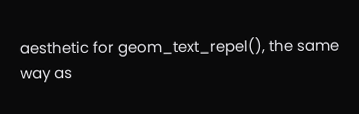aesthetic for geom_text_repel(), the same way as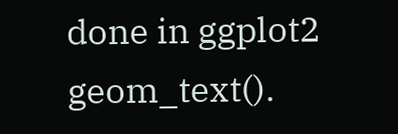done in ggplot2 geom_text().